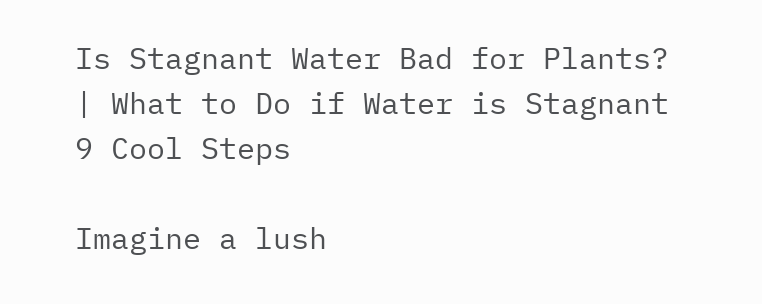Is Stagnant Water Bad for Plants? | What to Do if Water is Stagnant 9 Cool Steps

Imagine a lush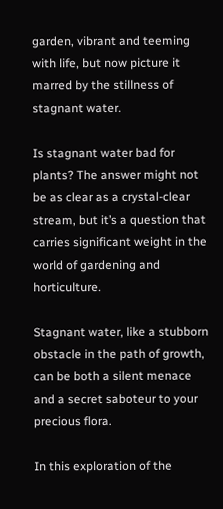garden, vibrant and teeming with life, but now picture it marred by the stillness of stagnant water.

Is stagnant water bad for plants? The answer might not be as clear as a crystal-clear stream, but it’s a question that carries significant weight in the world of gardening and horticulture.

Stagnant water, like a stubborn obstacle in the path of growth, can be both a silent menace and a secret saboteur to your precious flora.

In this exploration of the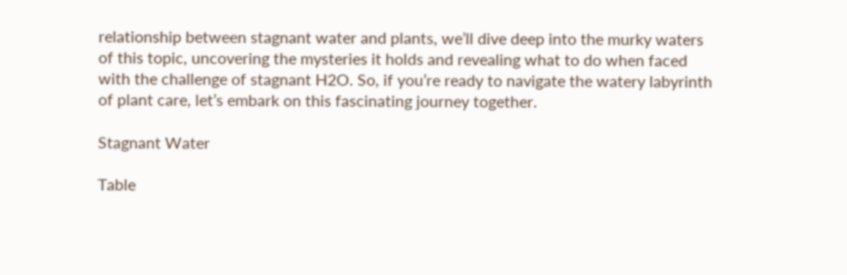relationship between stagnant water and plants, we’ll dive deep into the murky waters of this topic, uncovering the mysteries it holds and revealing what to do when faced with the challenge of stagnant H2O. So, if you’re ready to navigate the watery labyrinth of plant care, let’s embark on this fascinating journey together.

Stagnant Water

Table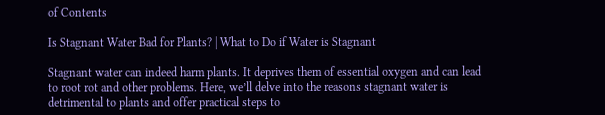of Contents

Is Stagnant Water Bad for Plants? | What to Do if Water is Stagnant

Stagnant water can indeed harm plants. It deprives them of essential oxygen and can lead to root rot and other problems. Here, we’ll delve into the reasons stagnant water is detrimental to plants and offer practical steps to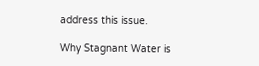address this issue.

Why Stagnant Water is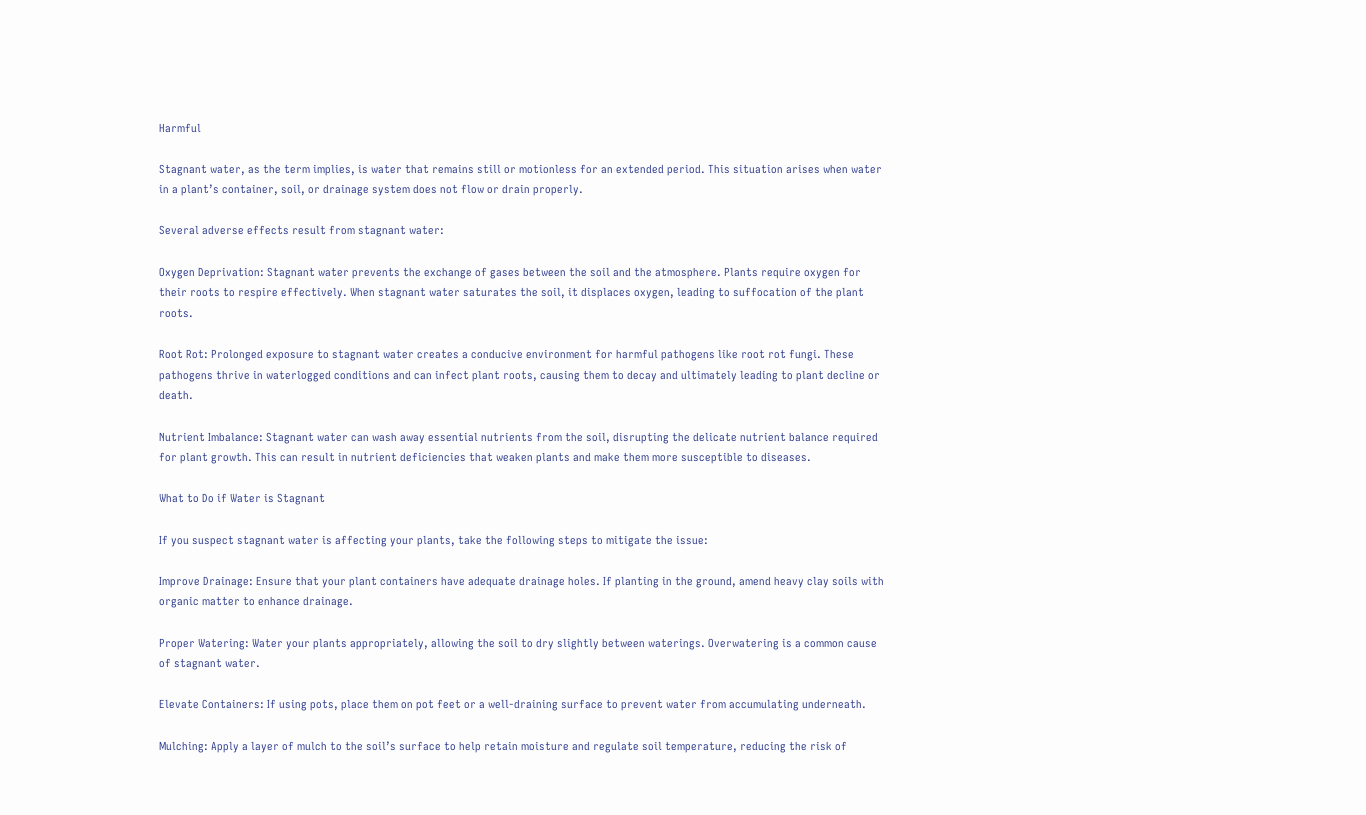Harmful

Stagnant water, as the term implies, is water that remains still or motionless for an extended period. This situation arises when water in a plant’s container, soil, or drainage system does not flow or drain properly.

Several adverse effects result from stagnant water:

Oxygen Deprivation: Stagnant water prevents the exchange of gases between the soil and the atmosphere. Plants require oxygen for their roots to respire effectively. When stagnant water saturates the soil, it displaces oxygen, leading to suffocation of the plant roots.

Root Rot: Prolonged exposure to stagnant water creates a conducive environment for harmful pathogens like root rot fungi. These pathogens thrive in waterlogged conditions and can infect plant roots, causing them to decay and ultimately leading to plant decline or death.

Nutrient Imbalance: Stagnant water can wash away essential nutrients from the soil, disrupting the delicate nutrient balance required for plant growth. This can result in nutrient deficiencies that weaken plants and make them more susceptible to diseases.

What to Do if Water is Stagnant

If you suspect stagnant water is affecting your plants, take the following steps to mitigate the issue:

Improve Drainage: Ensure that your plant containers have adequate drainage holes. If planting in the ground, amend heavy clay soils with organic matter to enhance drainage.

Proper Watering: Water your plants appropriately, allowing the soil to dry slightly between waterings. Overwatering is a common cause of stagnant water.

Elevate Containers: If using pots, place them on pot feet or a well-draining surface to prevent water from accumulating underneath.

Mulching: Apply a layer of mulch to the soil’s surface to help retain moisture and regulate soil temperature, reducing the risk of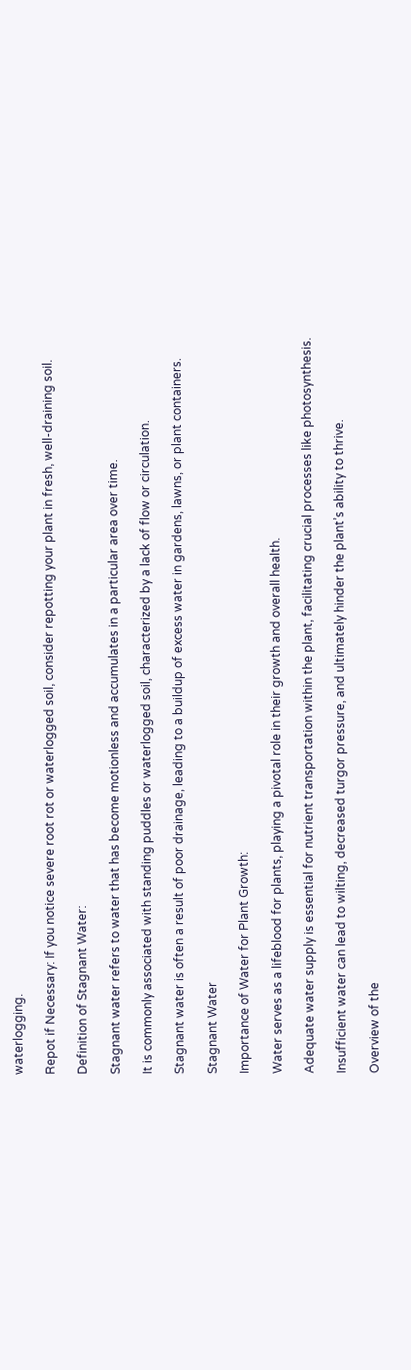waterlogging.

Repot if Necessary: If you notice severe root rot or waterlogged soil, consider repotting your plant in fresh, well-draining soil.

Definition of Stagnant Water:

Stagnant water refers to water that has become motionless and accumulates in a particular area over time.

It is commonly associated with standing puddles or waterlogged soil, characterized by a lack of flow or circulation.

Stagnant water is often a result of poor drainage, leading to a buildup of excess water in gardens, lawns, or plant containers.

Stagnant Water

Importance of Water for Plant Growth:

Water serves as a lifeblood for plants, playing a pivotal role in their growth and overall health.

Adequate water supply is essential for nutrient transportation within the plant, facilitating crucial processes like photosynthesis.

Insufficient water can lead to wilting, decreased turgor pressure, and ultimately hinder the plant’s ability to thrive.

Overview of the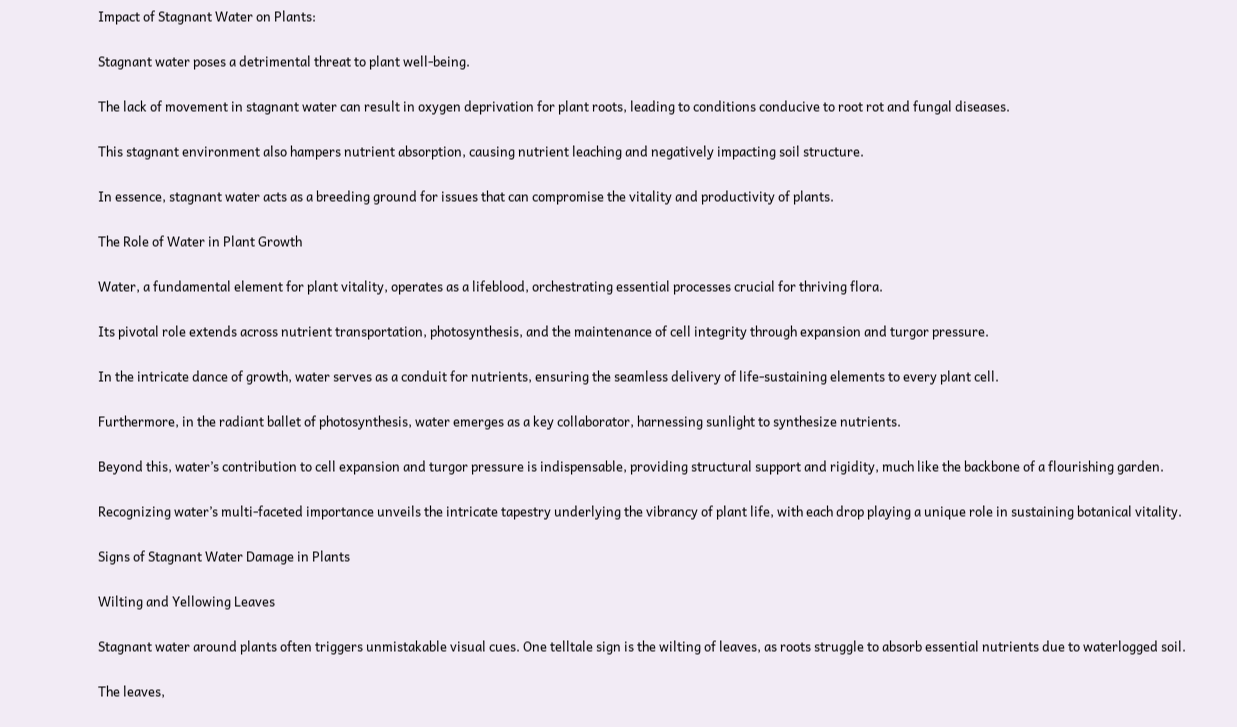Impact of Stagnant Water on Plants:

Stagnant water poses a detrimental threat to plant well-being.

The lack of movement in stagnant water can result in oxygen deprivation for plant roots, leading to conditions conducive to root rot and fungal diseases.

This stagnant environment also hampers nutrient absorption, causing nutrient leaching and negatively impacting soil structure.

In essence, stagnant water acts as a breeding ground for issues that can compromise the vitality and productivity of plants.

The Role of Water in Plant Growth

Water, a fundamental element for plant vitality, operates as a lifeblood, orchestrating essential processes crucial for thriving flora.

Its pivotal role extends across nutrient transportation, photosynthesis, and the maintenance of cell integrity through expansion and turgor pressure.

In the intricate dance of growth, water serves as a conduit for nutrients, ensuring the seamless delivery of life-sustaining elements to every plant cell.

Furthermore, in the radiant ballet of photosynthesis, water emerges as a key collaborator, harnessing sunlight to synthesize nutrients.

Beyond this, water’s contribution to cell expansion and turgor pressure is indispensable, providing structural support and rigidity, much like the backbone of a flourishing garden.

Recognizing water’s multi-faceted importance unveils the intricate tapestry underlying the vibrancy of plant life, with each drop playing a unique role in sustaining botanical vitality.

Signs of Stagnant Water Damage in Plants

Wilting and Yellowing Leaves

Stagnant water around plants often triggers unmistakable visual cues. One telltale sign is the wilting of leaves, as roots struggle to absorb essential nutrients due to waterlogged soil.

The leaves,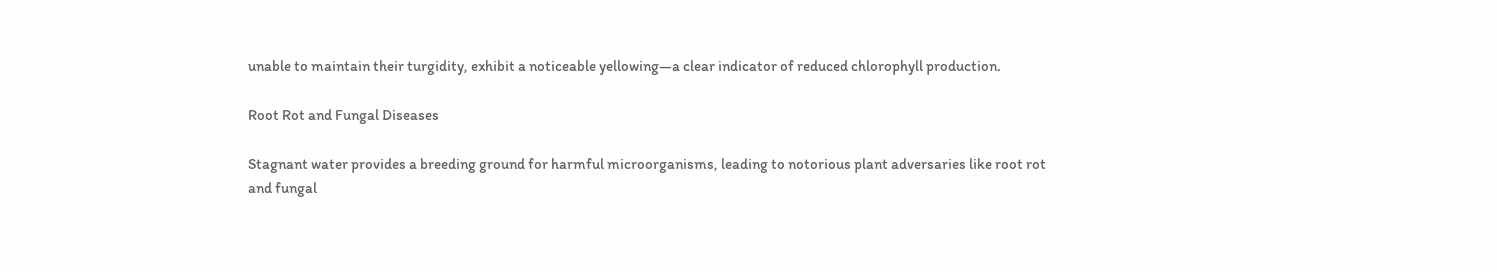unable to maintain their turgidity, exhibit a noticeable yellowing—a clear indicator of reduced chlorophyll production.

Root Rot and Fungal Diseases

Stagnant water provides a breeding ground for harmful microorganisms, leading to notorious plant adversaries like root rot and fungal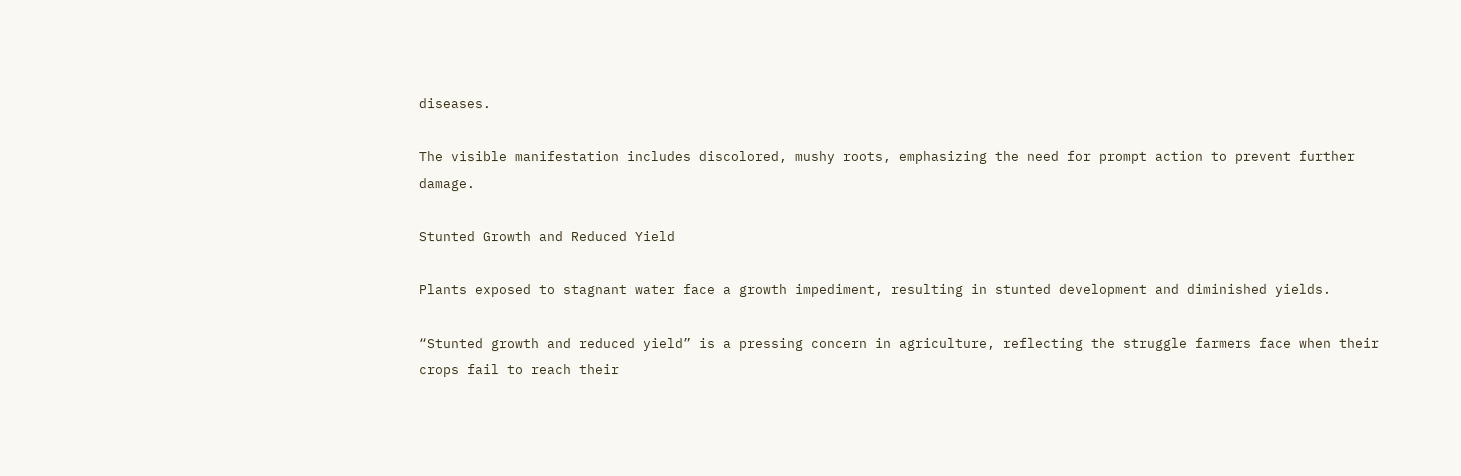diseases.

The visible manifestation includes discolored, mushy roots, emphasizing the need for prompt action to prevent further damage.

Stunted Growth and Reduced Yield

Plants exposed to stagnant water face a growth impediment, resulting in stunted development and diminished yields.

“Stunted growth and reduced yield” is a pressing concern in agriculture, reflecting the struggle farmers face when their crops fail to reach their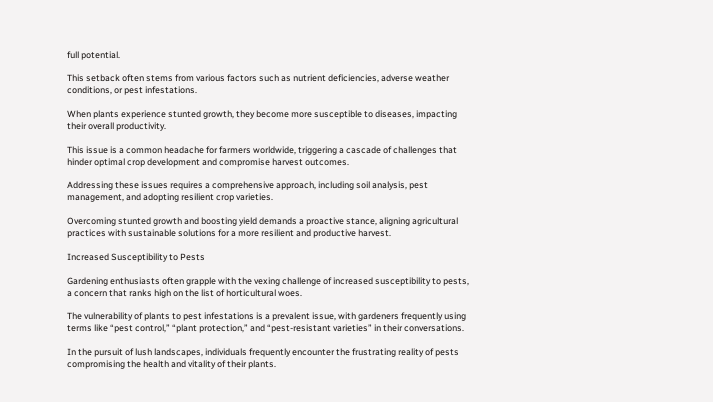full potential.

This setback often stems from various factors such as nutrient deficiencies, adverse weather conditions, or pest infestations.

When plants experience stunted growth, they become more susceptible to diseases, impacting their overall productivity.

This issue is a common headache for farmers worldwide, triggering a cascade of challenges that hinder optimal crop development and compromise harvest outcomes.

Addressing these issues requires a comprehensive approach, including soil analysis, pest management, and adopting resilient crop varieties.

Overcoming stunted growth and boosting yield demands a proactive stance, aligning agricultural practices with sustainable solutions for a more resilient and productive harvest.

Increased Susceptibility to Pests

Gardening enthusiasts often grapple with the vexing challenge of increased susceptibility to pests, a concern that ranks high on the list of horticultural woes.

The vulnerability of plants to pest infestations is a prevalent issue, with gardeners frequently using terms like “pest control,” “plant protection,” and “pest-resistant varieties” in their conversations.

In the pursuit of lush landscapes, individuals frequently encounter the frustrating reality of pests compromising the health and vitality of their plants.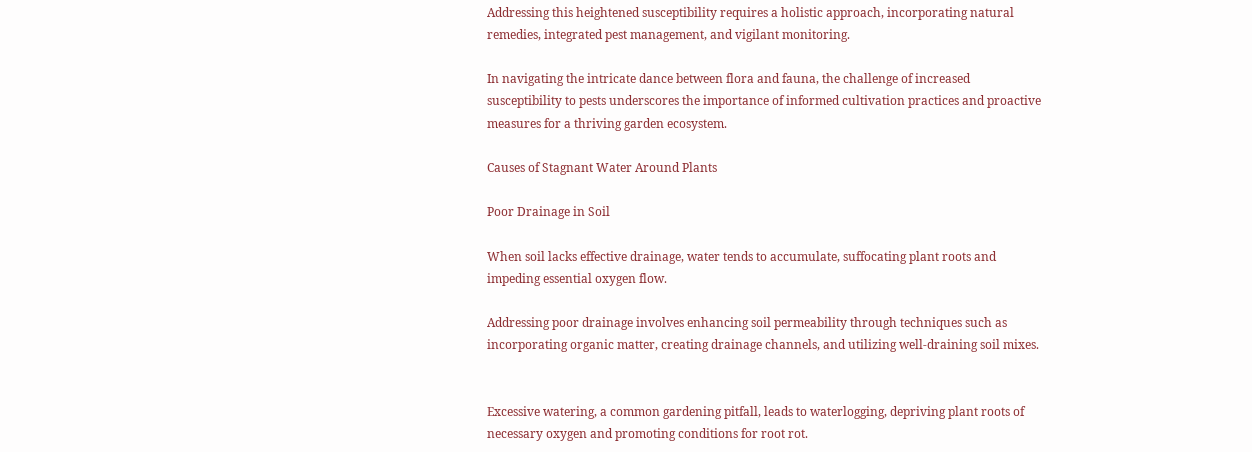Addressing this heightened susceptibility requires a holistic approach, incorporating natural remedies, integrated pest management, and vigilant monitoring.

In navigating the intricate dance between flora and fauna, the challenge of increased susceptibility to pests underscores the importance of informed cultivation practices and proactive measures for a thriving garden ecosystem.

Causes of Stagnant Water Around Plants

Poor Drainage in Soil

When soil lacks effective drainage, water tends to accumulate, suffocating plant roots and impeding essential oxygen flow.

Addressing poor drainage involves enhancing soil permeability through techniques such as incorporating organic matter, creating drainage channels, and utilizing well-draining soil mixes.


Excessive watering, a common gardening pitfall, leads to waterlogging, depriving plant roots of necessary oxygen and promoting conditions for root rot.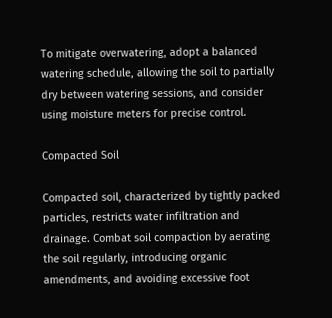To mitigate overwatering, adopt a balanced watering schedule, allowing the soil to partially dry between watering sessions, and consider using moisture meters for precise control.

Compacted Soil

Compacted soil, characterized by tightly packed particles, restricts water infiltration and drainage. Combat soil compaction by aerating the soil regularly, introducing organic amendments, and avoiding excessive foot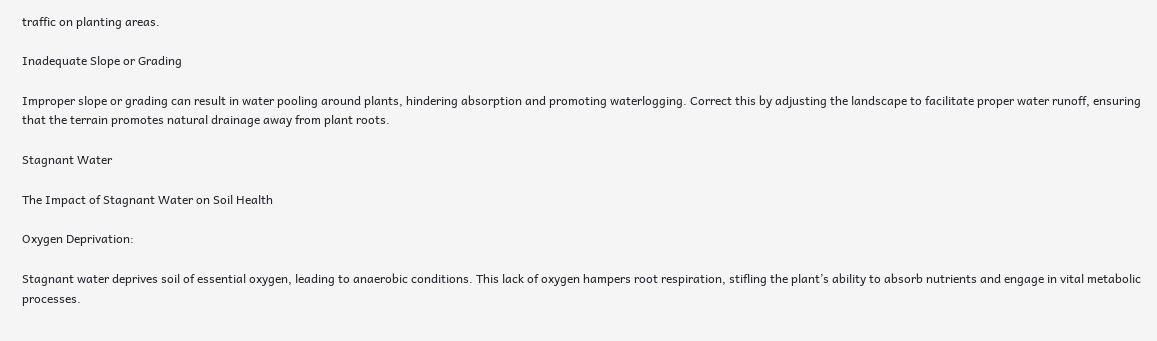traffic on planting areas.

Inadequate Slope or Grading

Improper slope or grading can result in water pooling around plants, hindering absorption and promoting waterlogging. Correct this by adjusting the landscape to facilitate proper water runoff, ensuring that the terrain promotes natural drainage away from plant roots.

Stagnant Water

The Impact of Stagnant Water on Soil Health

Oxygen Deprivation:

Stagnant water deprives soil of essential oxygen, leading to anaerobic conditions. This lack of oxygen hampers root respiration, stifling the plant’s ability to absorb nutrients and engage in vital metabolic processes.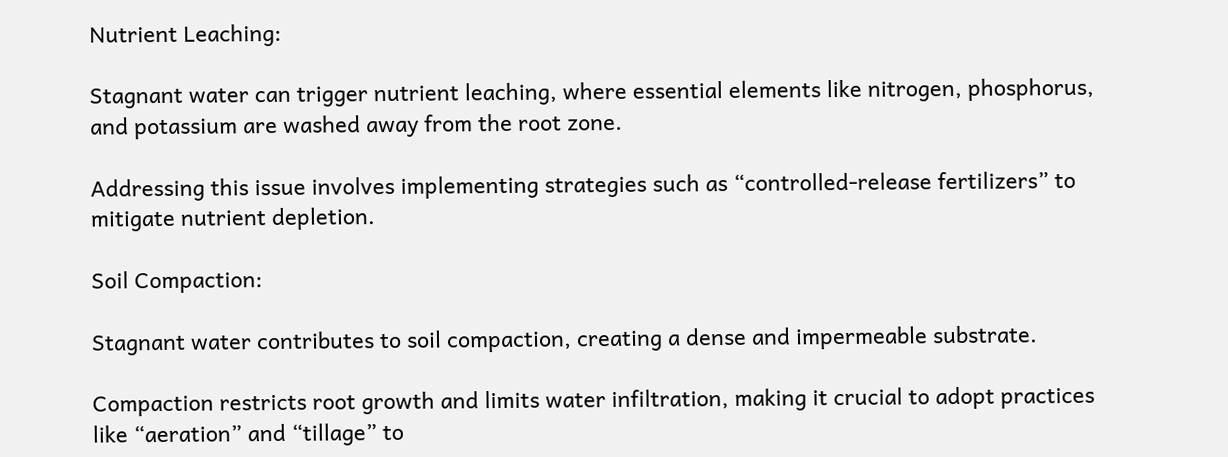Nutrient Leaching:

Stagnant water can trigger nutrient leaching, where essential elements like nitrogen, phosphorus, and potassium are washed away from the root zone.

Addressing this issue involves implementing strategies such as “controlled-release fertilizers” to mitigate nutrient depletion.

Soil Compaction:

Stagnant water contributes to soil compaction, creating a dense and impermeable substrate.

Compaction restricts root growth and limits water infiltration, making it crucial to adopt practices like “aeration” and “tillage” to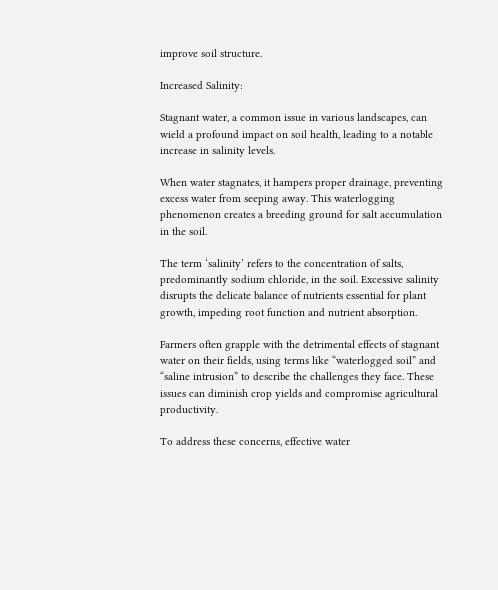improve soil structure.

Increased Salinity:

Stagnant water, a common issue in various landscapes, can wield a profound impact on soil health, leading to a notable increase in salinity levels.

When water stagnates, it hampers proper drainage, preventing excess water from seeping away. This waterlogging phenomenon creates a breeding ground for salt accumulation in the soil.

The term ‘salinity’ refers to the concentration of salts, predominantly sodium chloride, in the soil. Excessive salinity disrupts the delicate balance of nutrients essential for plant growth, impeding root function and nutrient absorption.

Farmers often grapple with the detrimental effects of stagnant water on their fields, using terms like “waterlogged soil” and “saline intrusion” to describe the challenges they face. These issues can diminish crop yields and compromise agricultural productivity.

To address these concerns, effective water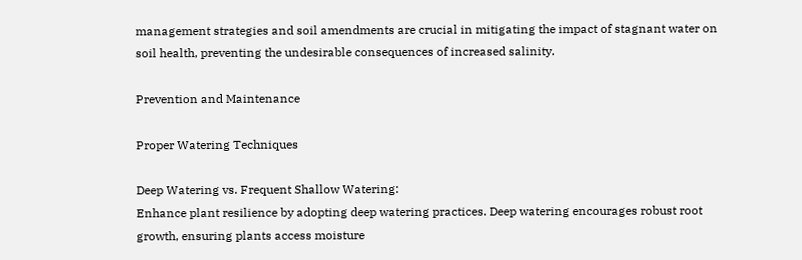management strategies and soil amendments are crucial in mitigating the impact of stagnant water on soil health, preventing the undesirable consequences of increased salinity.

Prevention and Maintenance

Proper Watering Techniques

Deep Watering vs. Frequent Shallow Watering:
Enhance plant resilience by adopting deep watering practices. Deep watering encourages robust root growth, ensuring plants access moisture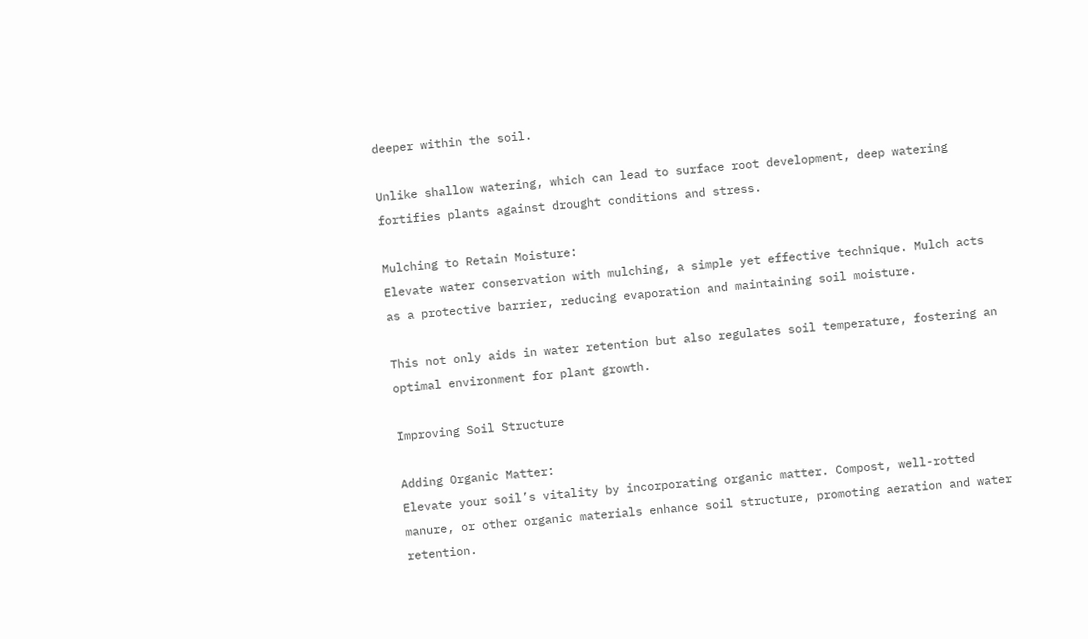deeper within the soil.

Unlike shallow watering, which can lead to surface root development, deep watering fortifies plants against drought conditions and stress.

Mulching to Retain Moisture:
Elevate water conservation with mulching, a simple yet effective technique. Mulch acts as a protective barrier, reducing evaporation and maintaining soil moisture.

This not only aids in water retention but also regulates soil temperature, fostering an optimal environment for plant growth.

Improving Soil Structure

Adding Organic Matter:
Elevate your soil’s vitality by incorporating organic matter. Compost, well-rotted manure, or other organic materials enhance soil structure, promoting aeration and water retention.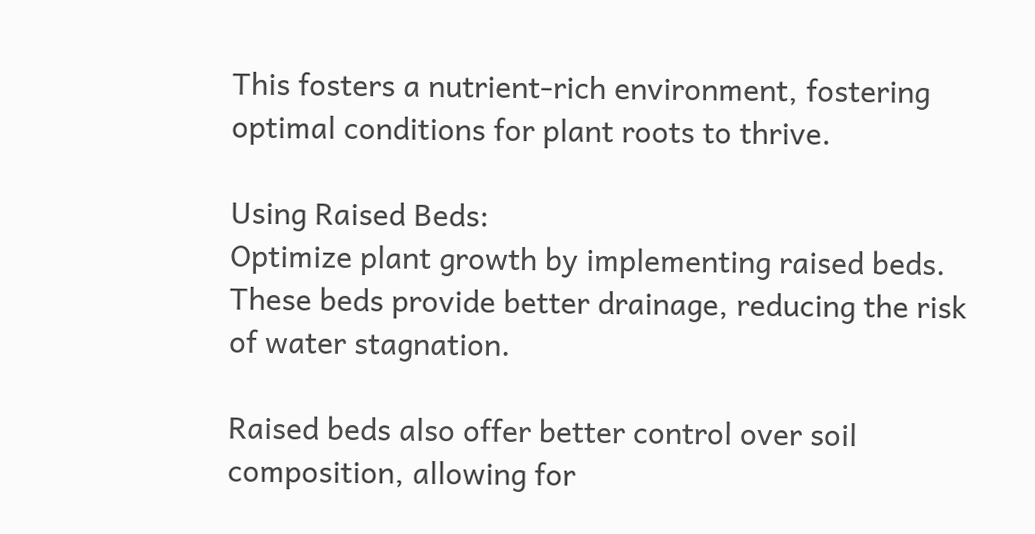This fosters a nutrient-rich environment, fostering optimal conditions for plant roots to thrive.

Using Raised Beds:
Optimize plant growth by implementing raised beds. These beds provide better drainage, reducing the risk of water stagnation.

Raised beds also offer better control over soil composition, allowing for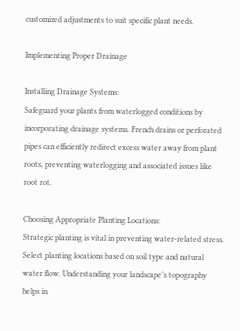customized adjustments to suit specific plant needs.

Implementing Proper Drainage

Installing Drainage Systems:
Safeguard your plants from waterlogged conditions by incorporating drainage systems. French drains or perforated pipes can efficiently redirect excess water away from plant roots, preventing waterlogging and associated issues like root rot.

Choosing Appropriate Planting Locations:
Strategic planting is vital in preventing water-related stress. Select planting locations based on soil type and natural water flow. Understanding your landscape’s topography helps in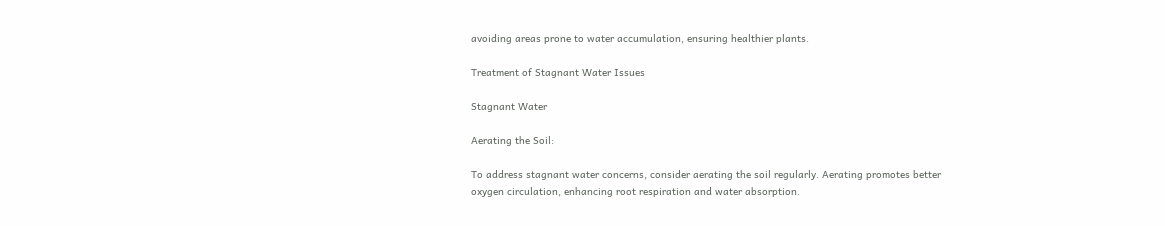avoiding areas prone to water accumulation, ensuring healthier plants.

Treatment of Stagnant Water Issues

Stagnant Water

Aerating the Soil:

To address stagnant water concerns, consider aerating the soil regularly. Aerating promotes better oxygen circulation, enhancing root respiration and water absorption.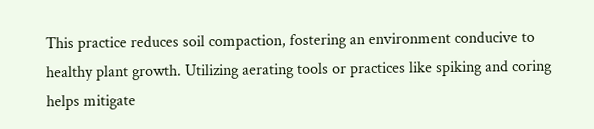This practice reduces soil compaction, fostering an environment conducive to healthy plant growth. Utilizing aerating tools or practices like spiking and coring helps mitigate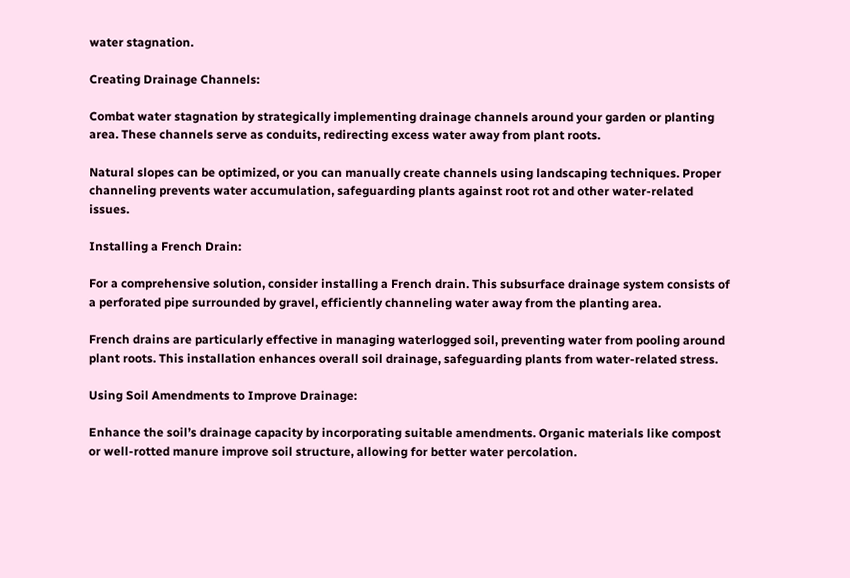water stagnation.

Creating Drainage Channels:

Combat water stagnation by strategically implementing drainage channels around your garden or planting area. These channels serve as conduits, redirecting excess water away from plant roots.

Natural slopes can be optimized, or you can manually create channels using landscaping techniques. Proper channeling prevents water accumulation, safeguarding plants against root rot and other water-related issues.

Installing a French Drain:

For a comprehensive solution, consider installing a French drain. This subsurface drainage system consists of a perforated pipe surrounded by gravel, efficiently channeling water away from the planting area.

French drains are particularly effective in managing waterlogged soil, preventing water from pooling around plant roots. This installation enhances overall soil drainage, safeguarding plants from water-related stress.

Using Soil Amendments to Improve Drainage:

Enhance the soil’s drainage capacity by incorporating suitable amendments. Organic materials like compost or well-rotted manure improve soil structure, allowing for better water percolation.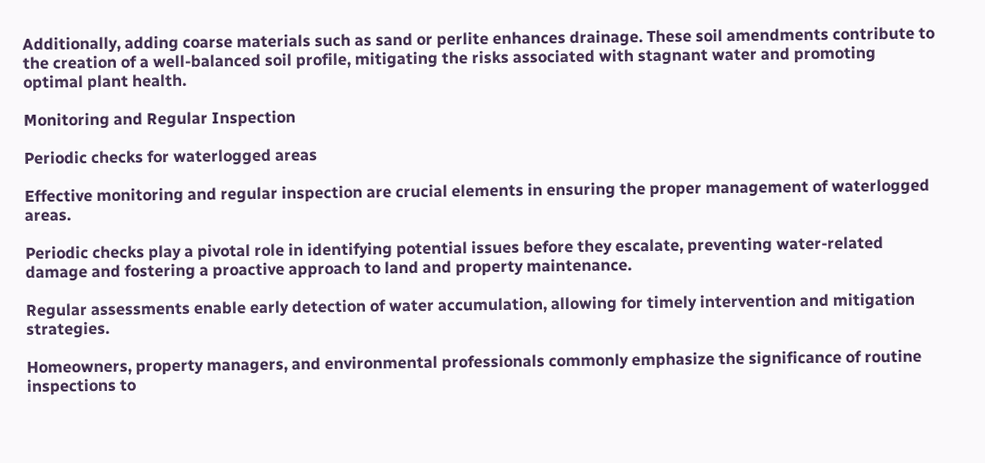Additionally, adding coarse materials such as sand or perlite enhances drainage. These soil amendments contribute to the creation of a well-balanced soil profile, mitigating the risks associated with stagnant water and promoting optimal plant health.

Monitoring and Regular Inspection

Periodic checks for waterlogged areas

Effective monitoring and regular inspection are crucial elements in ensuring the proper management of waterlogged areas.

Periodic checks play a pivotal role in identifying potential issues before they escalate, preventing water-related damage and fostering a proactive approach to land and property maintenance.

Regular assessments enable early detection of water accumulation, allowing for timely intervention and mitigation strategies.

Homeowners, property managers, and environmental professionals commonly emphasize the significance of routine inspections to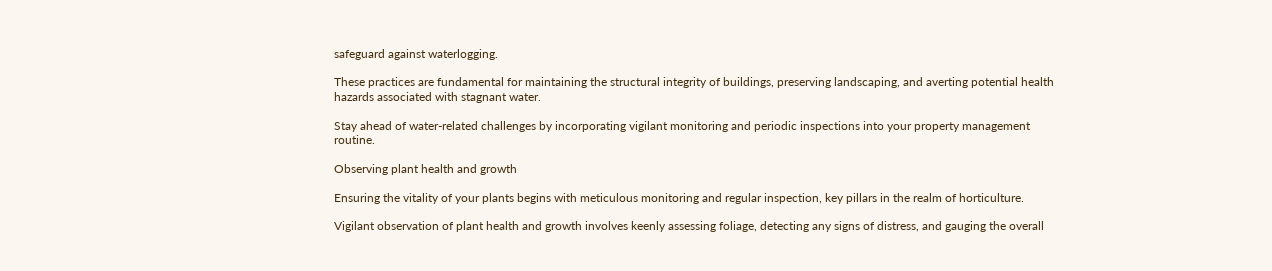safeguard against waterlogging.

These practices are fundamental for maintaining the structural integrity of buildings, preserving landscaping, and averting potential health hazards associated with stagnant water.

Stay ahead of water-related challenges by incorporating vigilant monitoring and periodic inspections into your property management routine.

Observing plant health and growth

Ensuring the vitality of your plants begins with meticulous monitoring and regular inspection, key pillars in the realm of horticulture.

Vigilant observation of plant health and growth involves keenly assessing foliage, detecting any signs of distress, and gauging the overall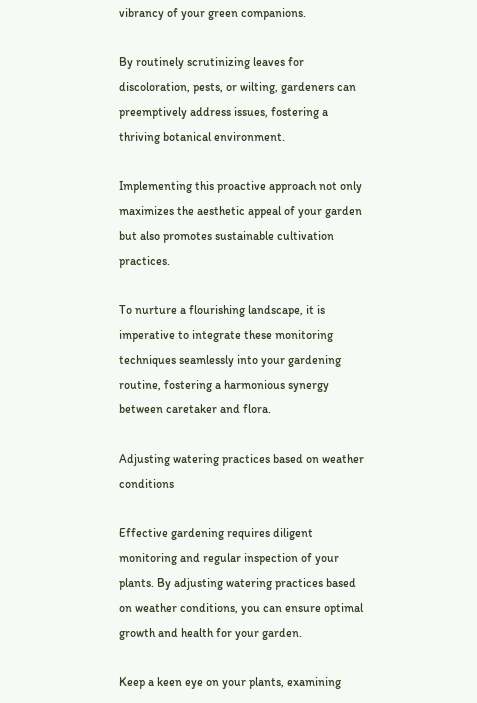vibrancy of your green companions.

By routinely scrutinizing leaves for discoloration, pests, or wilting, gardeners can preemptively address issues, fostering a thriving botanical environment.

Implementing this proactive approach not only maximizes the aesthetic appeal of your garden but also promotes sustainable cultivation practices.

To nurture a flourishing landscape, it is imperative to integrate these monitoring techniques seamlessly into your gardening routine, fostering a harmonious synergy between caretaker and flora.

Adjusting watering practices based on weather conditions

Effective gardening requires diligent monitoring and regular inspection of your plants. By adjusting watering practices based on weather conditions, you can ensure optimal growth and health for your garden.

Keep a keen eye on your plants, examining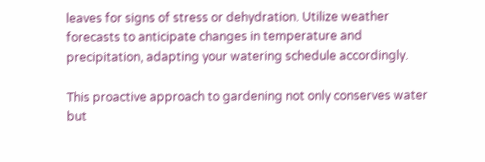leaves for signs of stress or dehydration. Utilize weather forecasts to anticipate changes in temperature and precipitation, adapting your watering schedule accordingly.

This proactive approach to gardening not only conserves water but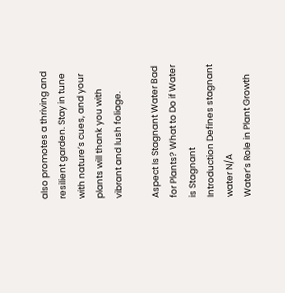also promotes a thriving and resilient garden. Stay in tune with nature’s cues, and your plants will thank you with vibrant and lush foliage.

Aspect Is Stagnant Water Bad for Plants? What to Do if Water is Stagnant
Introduction Defines stagnant water N/A
Water’s Role in Plant Growth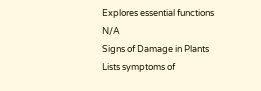Explores essential functions N/A
Signs of Damage in Plants Lists symptoms of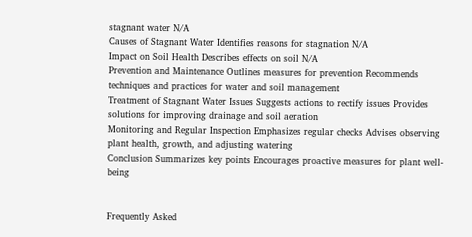stagnant water N/A
Causes of Stagnant Water Identifies reasons for stagnation N/A
Impact on Soil Health Describes effects on soil N/A
Prevention and Maintenance Outlines measures for prevention Recommends techniques and practices for water and soil management
Treatment of Stagnant Water Issues Suggests actions to rectify issues Provides solutions for improving drainage and soil aeration
Monitoring and Regular Inspection Emphasizes regular checks Advises observing plant health, growth, and adjusting watering
Conclusion Summarizes key points Encourages proactive measures for plant well-being


Frequently Asked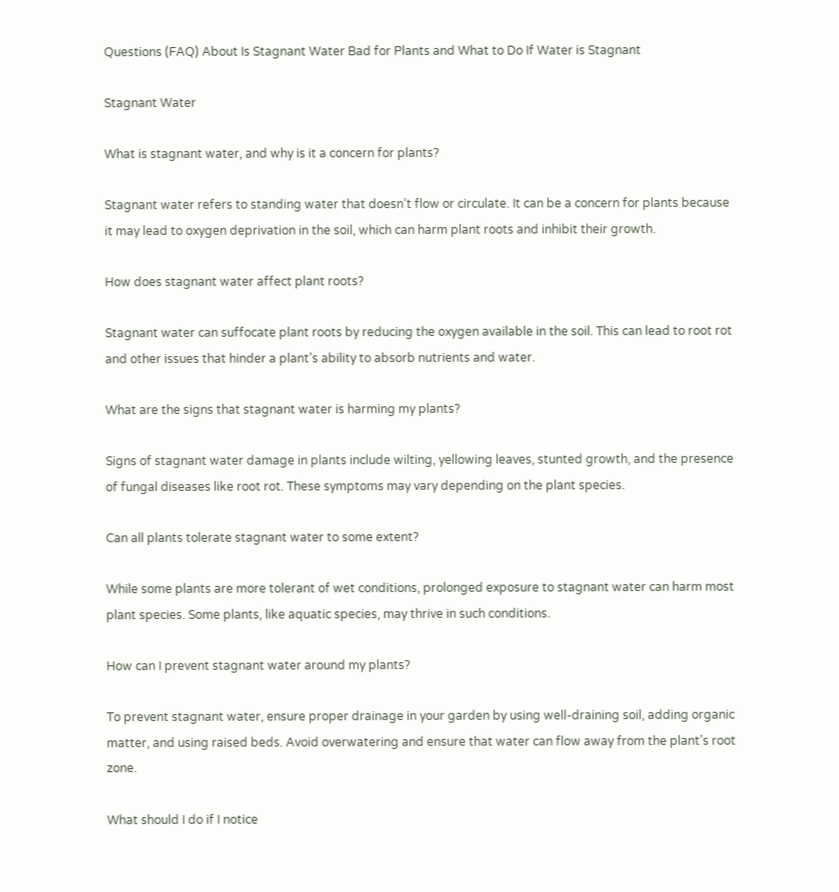Questions (FAQ) About Is Stagnant Water Bad for Plants and What to Do If Water is Stagnant

Stagnant Water

What is stagnant water, and why is it a concern for plants?

Stagnant water refers to standing water that doesn’t flow or circulate. It can be a concern for plants because it may lead to oxygen deprivation in the soil, which can harm plant roots and inhibit their growth.

How does stagnant water affect plant roots?

Stagnant water can suffocate plant roots by reducing the oxygen available in the soil. This can lead to root rot and other issues that hinder a plant’s ability to absorb nutrients and water.

What are the signs that stagnant water is harming my plants?

Signs of stagnant water damage in plants include wilting, yellowing leaves, stunted growth, and the presence of fungal diseases like root rot. These symptoms may vary depending on the plant species.

Can all plants tolerate stagnant water to some extent?

While some plants are more tolerant of wet conditions, prolonged exposure to stagnant water can harm most plant species. Some plants, like aquatic species, may thrive in such conditions.

How can I prevent stagnant water around my plants?

To prevent stagnant water, ensure proper drainage in your garden by using well-draining soil, adding organic matter, and using raised beds. Avoid overwatering and ensure that water can flow away from the plant’s root zone.

What should I do if I notice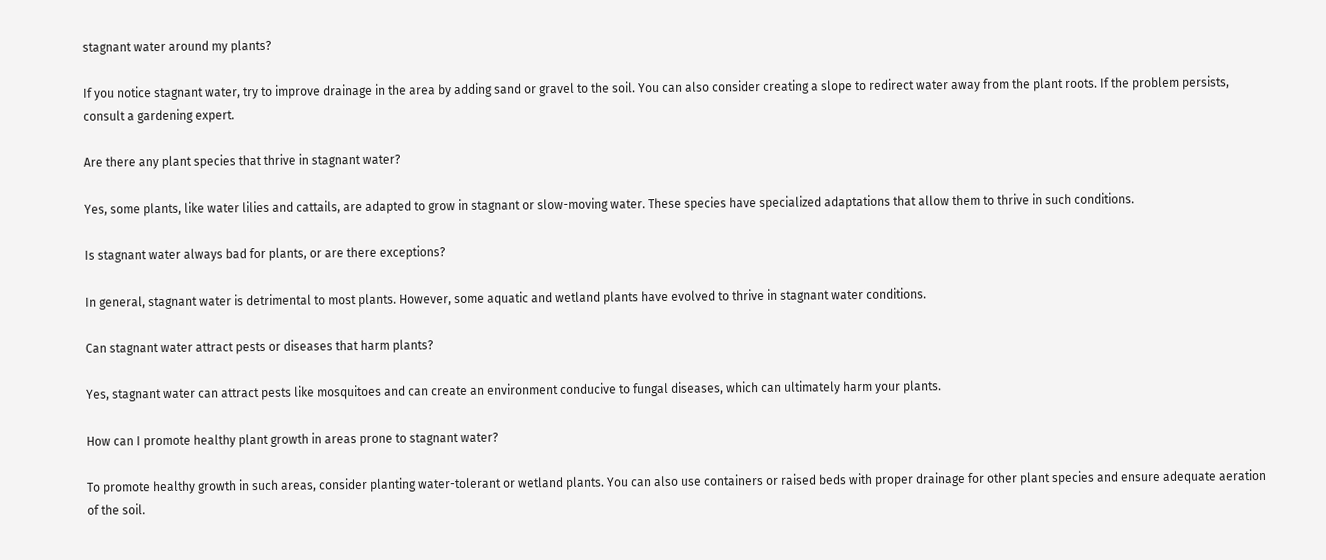stagnant water around my plants?

If you notice stagnant water, try to improve drainage in the area by adding sand or gravel to the soil. You can also consider creating a slope to redirect water away from the plant roots. If the problem persists, consult a gardening expert.

Are there any plant species that thrive in stagnant water?

Yes, some plants, like water lilies and cattails, are adapted to grow in stagnant or slow-moving water. These species have specialized adaptations that allow them to thrive in such conditions.

Is stagnant water always bad for plants, or are there exceptions?

In general, stagnant water is detrimental to most plants. However, some aquatic and wetland plants have evolved to thrive in stagnant water conditions.

Can stagnant water attract pests or diseases that harm plants?

Yes, stagnant water can attract pests like mosquitoes and can create an environment conducive to fungal diseases, which can ultimately harm your plants.

How can I promote healthy plant growth in areas prone to stagnant water?

To promote healthy growth in such areas, consider planting water-tolerant or wetland plants. You can also use containers or raised beds with proper drainage for other plant species and ensure adequate aeration of the soil.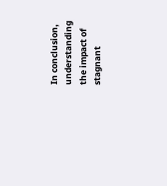In conclusion, understanding the impact of stagnant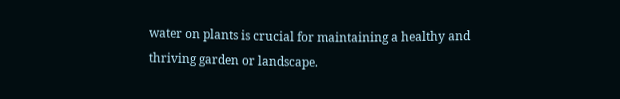water on plants is crucial for maintaining a healthy and thriving garden or landscape.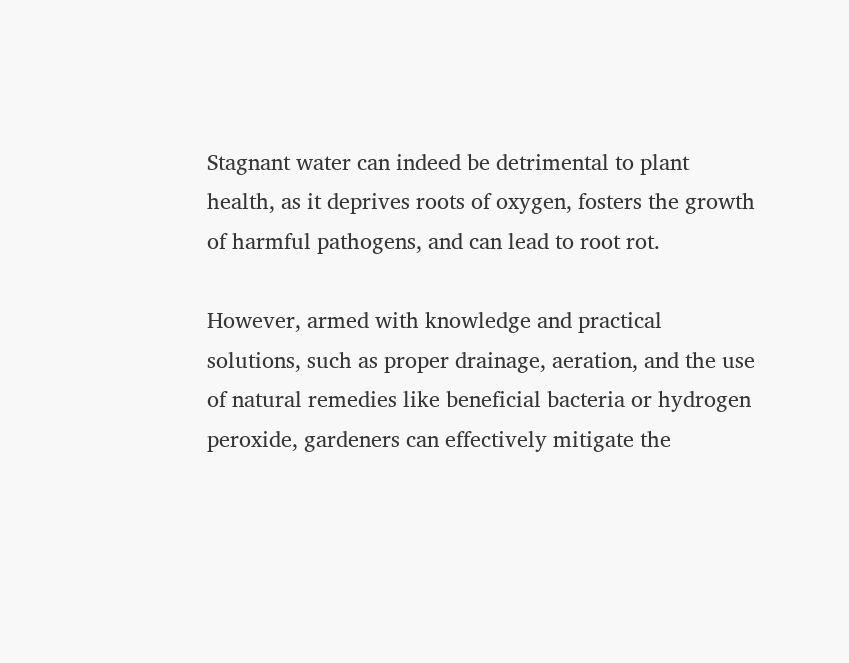Stagnant water can indeed be detrimental to plant health, as it deprives roots of oxygen, fosters the growth of harmful pathogens, and can lead to root rot.

However, armed with knowledge and practical solutions, such as proper drainage, aeration, and the use of natural remedies like beneficial bacteria or hydrogen peroxide, gardeners can effectively mitigate the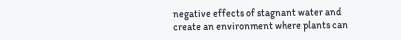negative effects of stagnant water and create an environment where plants can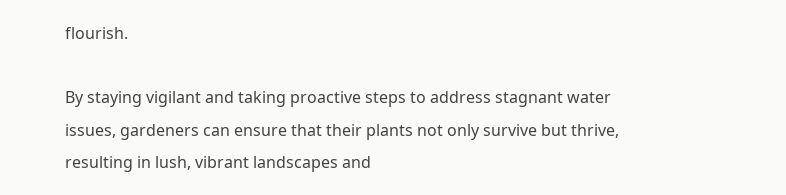flourish.

By staying vigilant and taking proactive steps to address stagnant water issues, gardeners can ensure that their plants not only survive but thrive, resulting in lush, vibrant landscapes and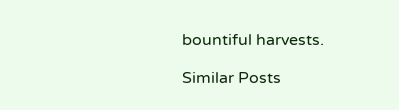bountiful harvests.

Similar Posts